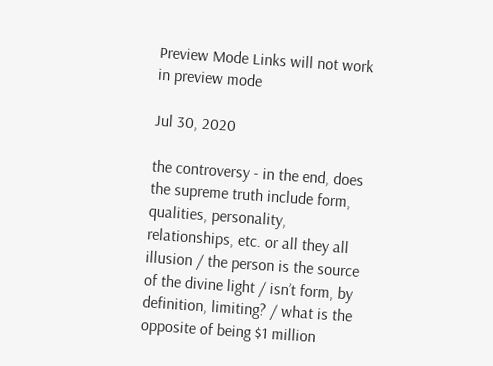Preview Mode Links will not work in preview mode

Jul 30, 2020

the controversy - in the end, does the supreme truth include form, qualities, personality, relationships, etc. or all they all illusion / the person is the source of the divine light / isn’t form, by definition, limiting? / what is the opposite of being $1 million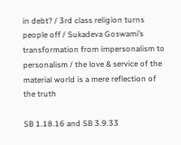in debt? / 3rd class religion turns people off / Sukadeva Goswami’s transformation from impersonalism to personalism / the love & service of the material world is a mere reflection of the truth

SB 1.18.16 and SB 3.9.33